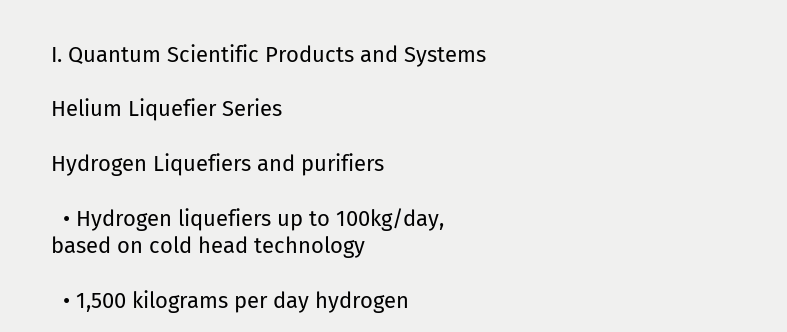I. Quantum Scientific Products and Systems

Helium Liquefier Series

Hydrogen Liquefiers and purifiers

  • Hydrogen liquefiers up to 100kg/day, based on cold head technology

  • 1,500 kilograms per day hydrogen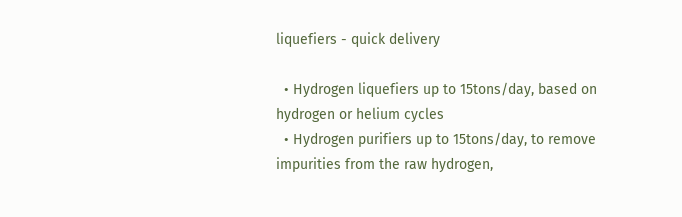liquefiers - quick delivery

  • Hydrogen liquefiers up to 15tons/day, based on hydrogen or helium cycles
  • Hydrogen purifiers up to 15tons/day, to remove impurities from the raw hydrogen,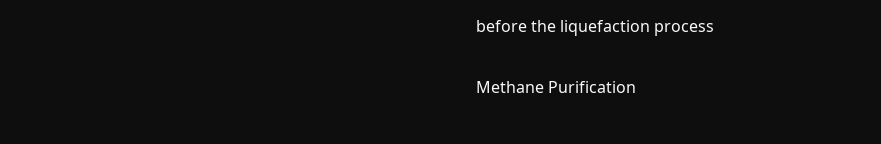before the liquefaction process

Methane Purification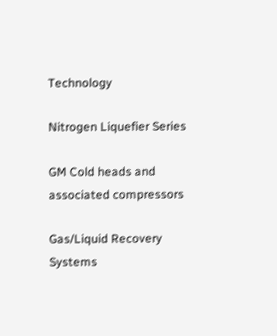Technology

Nitrogen Liquefier Series

GM Cold heads and associated compressors

Gas/Liquid Recovery Systems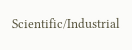Scientific/Industrial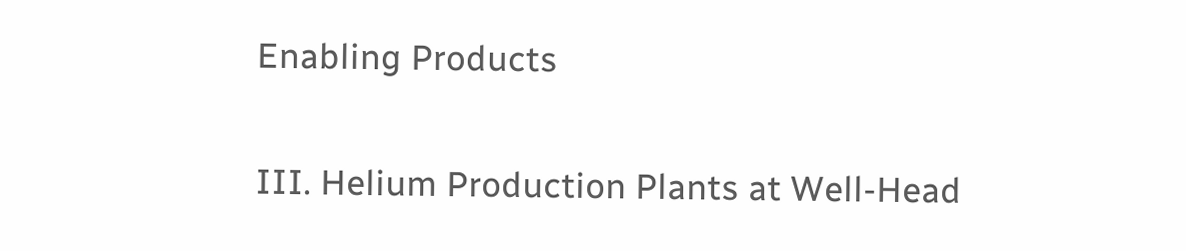Enabling Products

III. Helium Production Plants at Well-Head